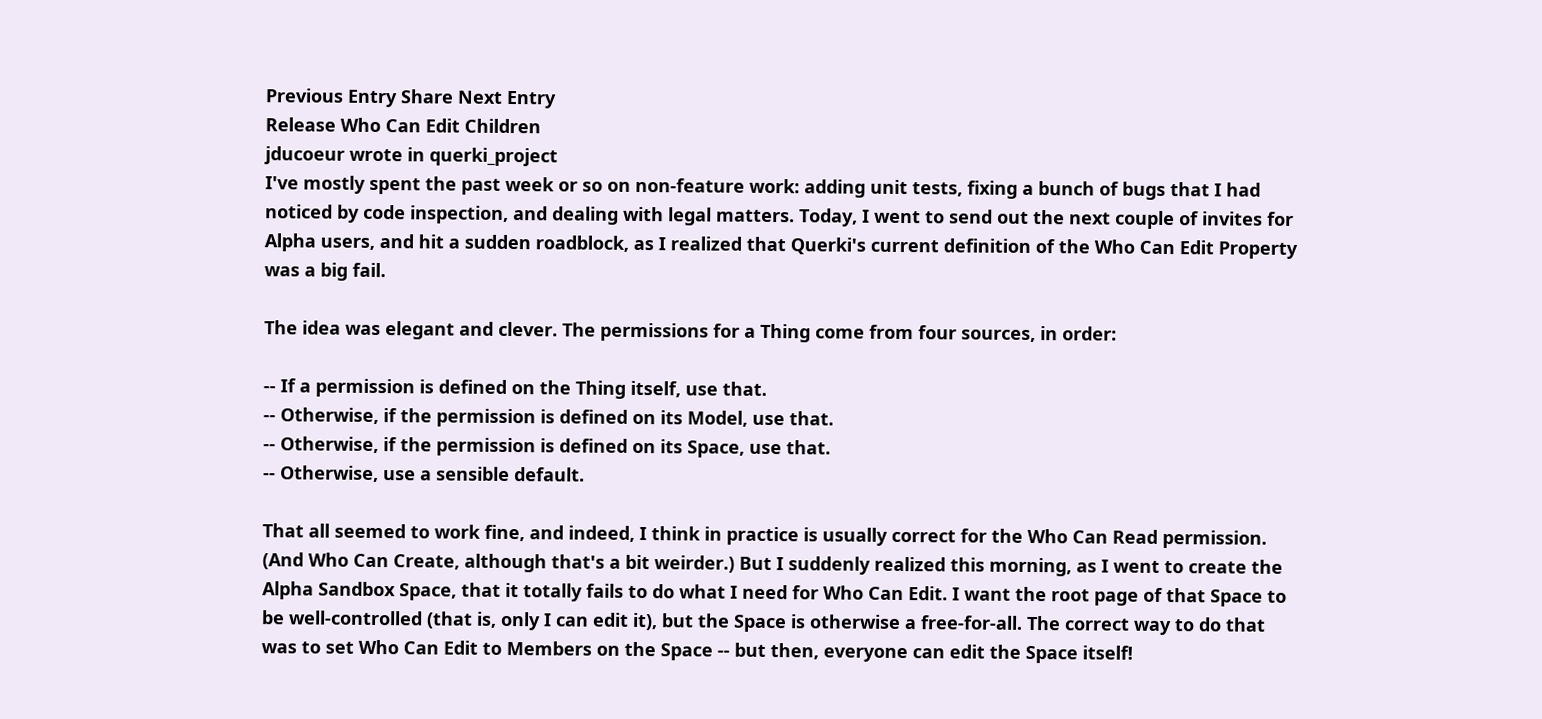Previous Entry Share Next Entry
Release Who Can Edit Children
jducoeur wrote in querki_project
I've mostly spent the past week or so on non-feature work: adding unit tests, fixing a bunch of bugs that I had noticed by code inspection, and dealing with legal matters. Today, I went to send out the next couple of invites for Alpha users, and hit a sudden roadblock, as I realized that Querki's current definition of the Who Can Edit Property was a big fail.

The idea was elegant and clever. The permissions for a Thing come from four sources, in order:

-- If a permission is defined on the Thing itself, use that.
-- Otherwise, if the permission is defined on its Model, use that.
-- Otherwise, if the permission is defined on its Space, use that.
-- Otherwise, use a sensible default.

That all seemed to work fine, and indeed, I think in practice is usually correct for the Who Can Read permission. (And Who Can Create, although that's a bit weirder.) But I suddenly realized this morning, as I went to create the Alpha Sandbox Space, that it totally fails to do what I need for Who Can Edit. I want the root page of that Space to be well-controlled (that is, only I can edit it), but the Space is otherwise a free-for-all. The correct way to do that was to set Who Can Edit to Members on the Space -- but then, everyone can edit the Space itself!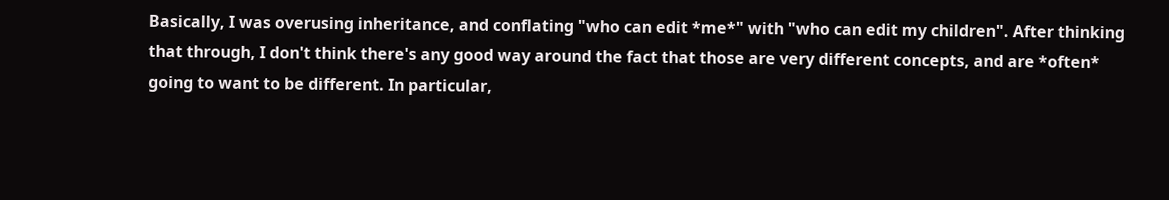Basically, I was overusing inheritance, and conflating "who can edit *me*" with "who can edit my children". After thinking that through, I don't think there's any good way around the fact that those are very different concepts, and are *often* going to want to be different. In particular,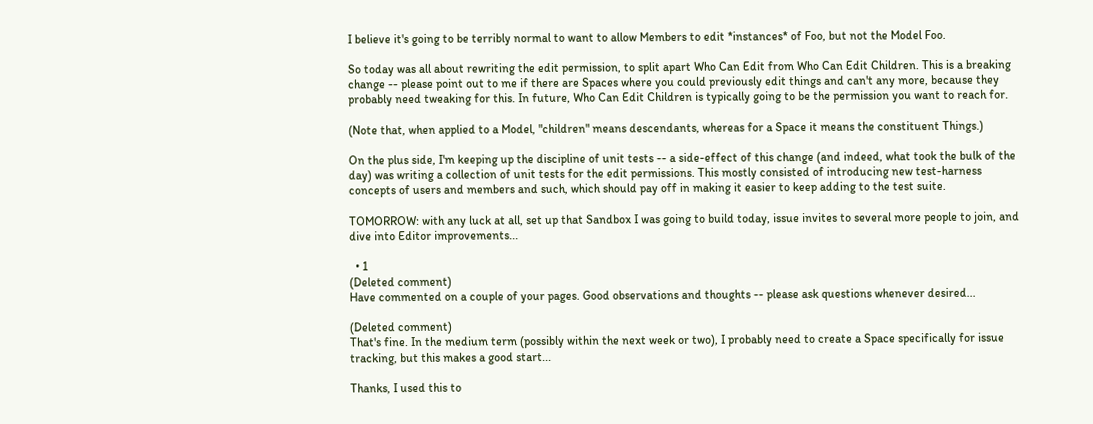I believe it's going to be terribly normal to want to allow Members to edit *instances* of Foo, but not the Model Foo.

So today was all about rewriting the edit permission, to split apart Who Can Edit from Who Can Edit Children. This is a breaking change -- please point out to me if there are Spaces where you could previously edit things and can't any more, because they probably need tweaking for this. In future, Who Can Edit Children is typically going to be the permission you want to reach for.

(Note that, when applied to a Model, "children" means descendants, whereas for a Space it means the constituent Things.)

On the plus side, I'm keeping up the discipline of unit tests -- a side-effect of this change (and indeed, what took the bulk of the day) was writing a collection of unit tests for the edit permissions. This mostly consisted of introducing new test-harness concepts of users and members and such, which should pay off in making it easier to keep adding to the test suite.

TOMORROW: with any luck at all, set up that Sandbox I was going to build today, issue invites to several more people to join, and dive into Editor improvements...

  • 1
(Deleted comment)
Have commented on a couple of your pages. Good observations and thoughts -- please ask questions whenever desired...

(Deleted comment)
That's fine. In the medium term (possibly within the next week or two), I probably need to create a Space specifically for issue tracking, but this makes a good start...

Thanks, I used this to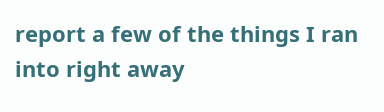report a few of the things I ran into right away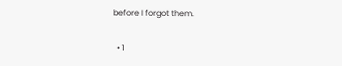before I forgot them.

  • 1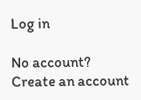Log in

No account? Create an account